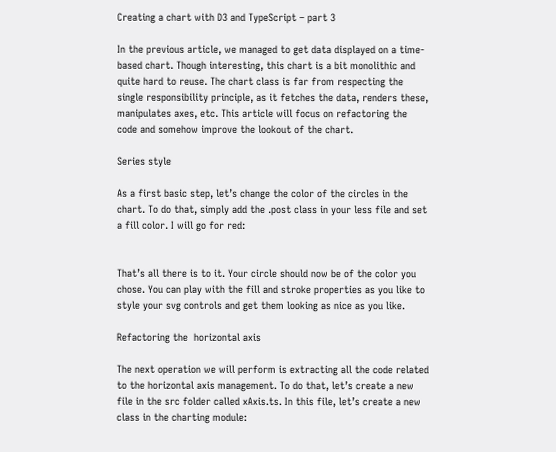Creating a chart with D3 and TypeScript – part 3

In the previous article, we managed to get data displayed on a time-based chart. Though interesting, this chart is a bit monolithic and quite hard to reuse. The chart class is far from respecting the single responsibility principle, as it fetches the data, renders these, manipulates axes, etc. This article will focus on refactoring the code and somehow improve the lookout of the chart.

Series style

As a first basic step, let’s change the color of the circles in the chart. To do that, simply add the .post class in your less file and set a fill color. I will go for red:


That’s all there is to it. Your circle should now be of the color you chose. You can play with the fill and stroke properties as you like to style your svg controls and get them looking as nice as you like.

Refactoring the  horizontal axis

The next operation we will perform is extracting all the code related to the horizontal axis management. To do that, let’s create a new file in the src folder called xAxis.ts. In this file, let’s create a new class in the charting module: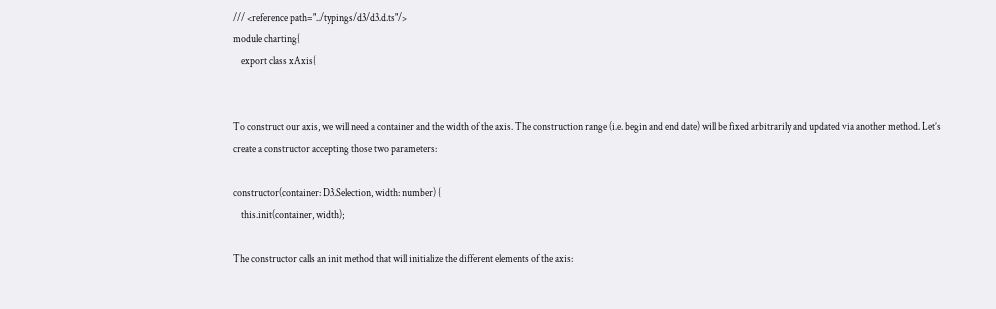/// <reference path="../typings/d3/d3.d.ts"/>
module charting{
    export class xAxis{


To construct our axis, we will need a container and the width of the axis. The construction range (i.e. begin and end date) will be fixed arbitrarily and updated via another method. Let’s create a constructor accepting those two parameters:

constructor(container: D3.Selection, width: number) {
    this.init(container, width);

The constructor calls an init method that will initialize the different elements of the axis: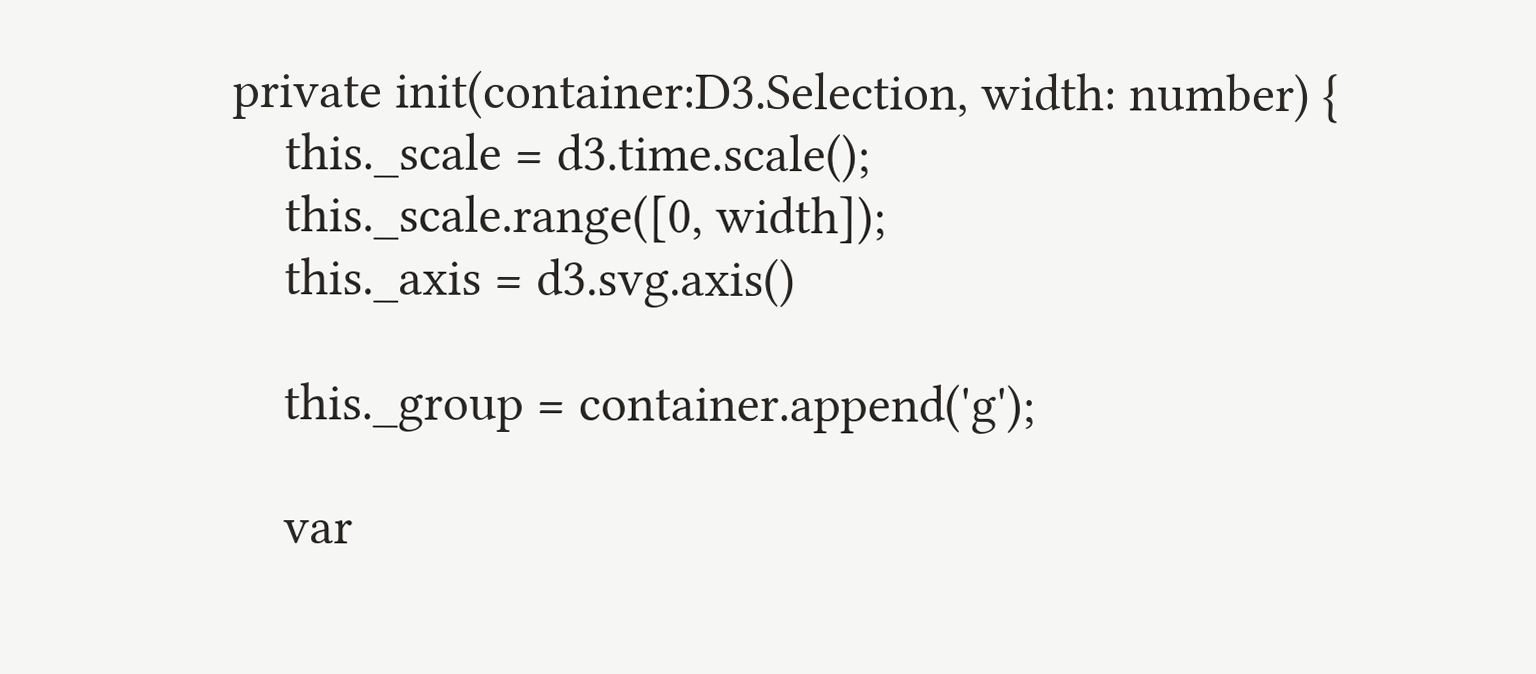private init(container:D3.Selection, width: number) {
    this._scale = d3.time.scale();
    this._scale.range([0, width]);
    this._axis = d3.svg.axis()

    this._group = container.append('g');

    var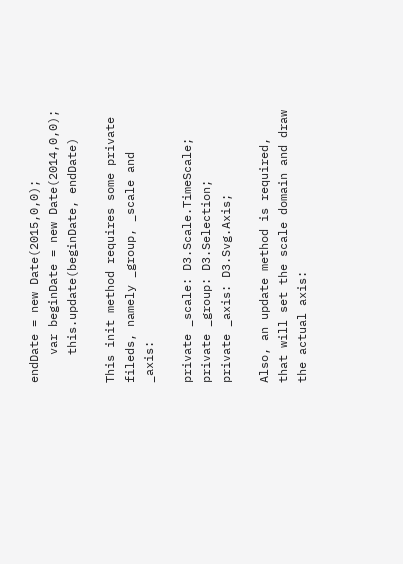endDate = new Date(2015,0,0);
    var beginDate = new Date(2014,0,0);
    this.update(beginDate, endDate)

This init method requires some private fileds, namely _group, _scale and _axis:

private _scale: D3.Scale.TimeScale;
private _group: D3.Selection;
private _axis: D3.Svg.Axis;

Also, an update method is required, that will set the scale domain and draw the actual axis: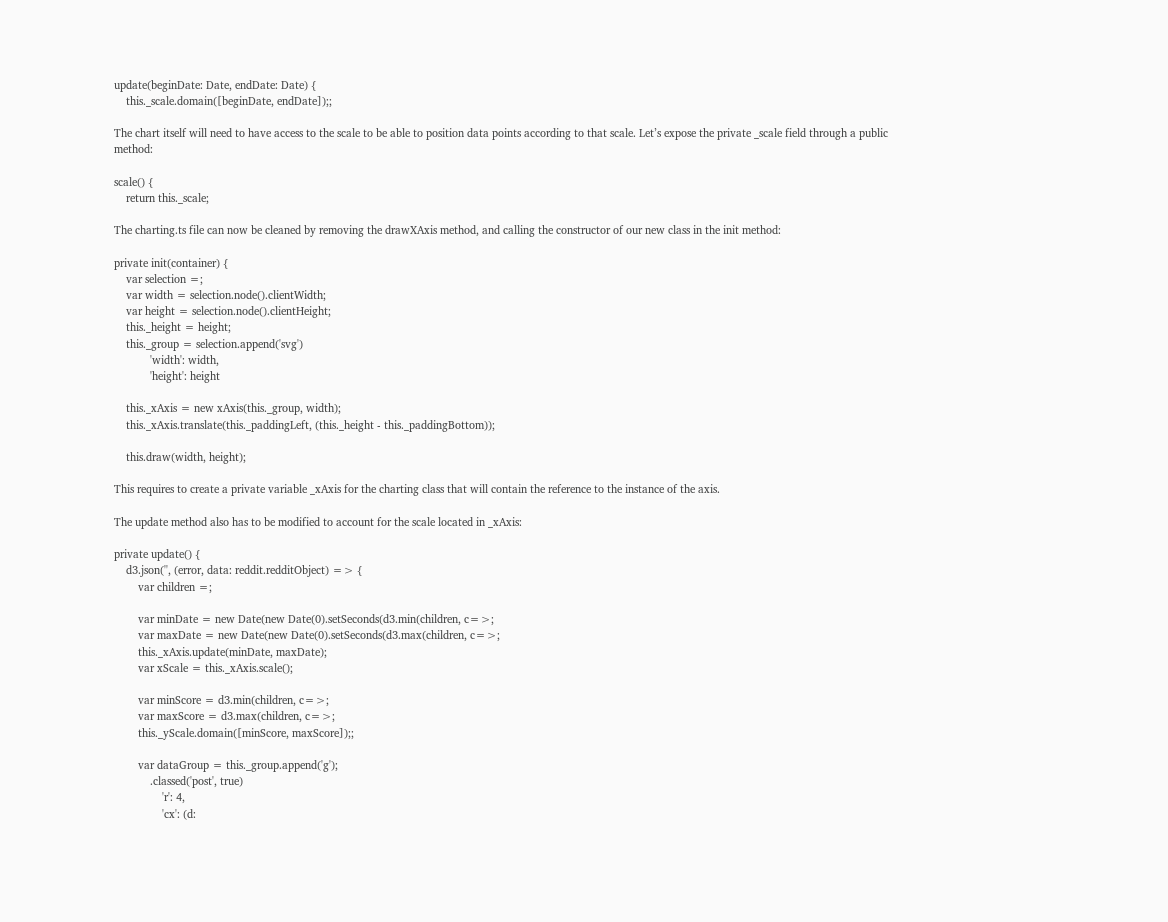update(beginDate: Date, endDate: Date) {
    this._scale.domain([beginDate, endDate]);;

The chart itself will need to have access to the scale to be able to position data points according to that scale. Let’s expose the private _scale field through a public method:

scale() {
    return this._scale;

The charting.ts file can now be cleaned by removing the drawXAxis method, and calling the constructor of our new class in the init method:

private init(container) {
    var selection =;
    var width = selection.node().clientWidth;
    var height = selection.node().clientHeight;
    this._height = height;
    this._group = selection.append('svg')
            'width': width,
            'height': height

    this._xAxis = new xAxis(this._group, width);
    this._xAxis.translate(this._paddingLeft, (this._height - this._paddingBottom));

    this.draw(width, height);

This requires to create a private variable _xAxis for the charting class that will contain the reference to the instance of the axis.

The update method also has to be modified to account for the scale located in _xAxis:

private update() {
    d3.json('', (error, data: reddit.redditObject) => {
        var children =;

        var minDate = new Date(new Date(0).setSeconds(d3.min(children, c=>;
        var maxDate = new Date(new Date(0).setSeconds(d3.max(children, c=>;
        this._xAxis.update(minDate, maxDate);
        var xScale = this._xAxis.scale();

        var minScore = d3.min(children, c=>;
        var maxScore = d3.max(children, c=>;
        this._yScale.domain([minScore, maxScore]);;

        var dataGroup = this._group.append('g');
            .classed('post', true)
                'r': 4,
                'cx': (d: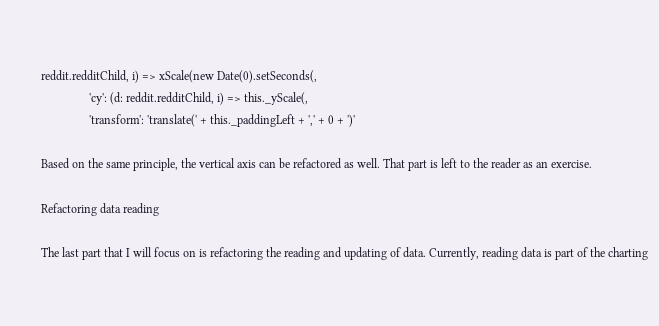reddit.redditChild, i) => xScale(new Date(0).setSeconds(,
                'cy': (d: reddit.redditChild, i) => this._yScale(,
                'transform': 'translate(' + this._paddingLeft + ',' + 0 + ')'

Based on the same principle, the vertical axis can be refactored as well. That part is left to the reader as an exercise.

Refactoring data reading

The last part that I will focus on is refactoring the reading and updating of data. Currently, reading data is part of the charting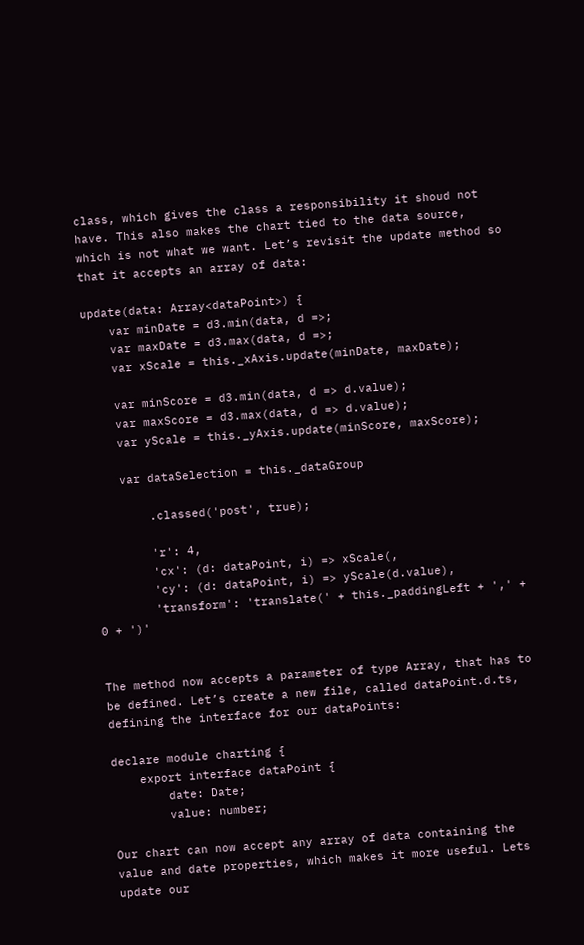class, which gives the class a responsibility it shoud not have. This also makes the chart tied to the data source, which is not what we want. Let’s revisit the update method so that it accepts an array of data:

update(data: Array<dataPoint>) {
    var minDate = d3.min(data, d =>;
    var maxDate = d3.max(data, d =>;
    var xScale = this._xAxis.update(minDate, maxDate);

    var minScore = d3.min(data, d => d.value);
    var maxScore = d3.max(data, d => d.value);
    var yScale = this._yAxis.update(minScore, maxScore);

    var dataSelection = this._dataGroup

        .classed('post', true);

        'r': 4,
        'cx': (d: dataPoint, i) => xScale(,
        'cy': (d: dataPoint, i) => yScale(d.value),
        'transform': 'translate(' + this._paddingLeft + ',' + 0 + ')'


The method now accepts a parameter of type Array, that has to be defined. Let’s create a new file, called dataPoint.d.ts, defining the interface for our dataPoints:

declare module charting {
    export interface dataPoint {
        date: Date;
        value: number;

Our chart can now accept any array of data containing the value and date properties, which makes it more useful. Lets update our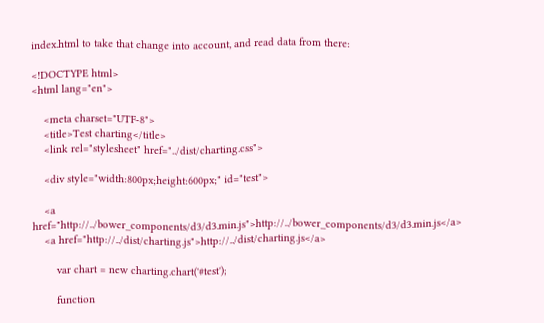index.html to take that change into account, and read data from there:

<!DOCTYPE html>
<html lang="en">

    <meta charset="UTF-8">
    <title>Test charting</title>
    <link rel="stylesheet" href="../dist/charting.css">

    <div style="width:800px;height:600px;" id="test">

    <a href="http://../bower_components/d3/d3.min.js">http://../bower_components/d3/d3.min.js</a>
    <a href="http://../dist/charting.js">http://../dist/charting.js</a>

        var chart = new charting.chart('#test');

        function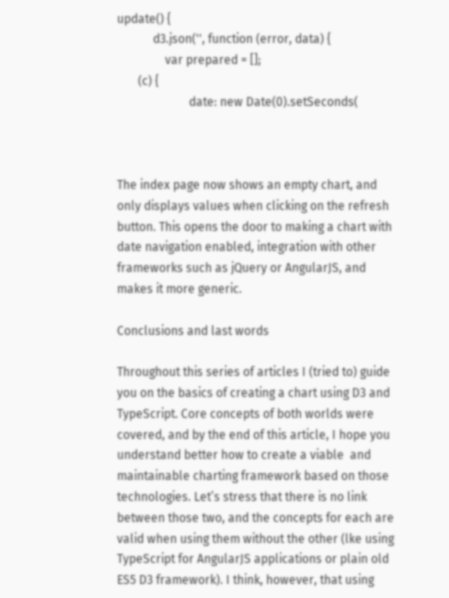update() {
            d3.json('', function (error, data) {
                var prepared = [];
       (c) {
                        date: new Date(0).setSeconds(



The index page now shows an empty chart, and only displays values when clicking on the refresh button. This opens the door to making a chart with date navigation enabled, integration with other frameworks such as jQuery or AngularJS, and makes it more generic.

Conclusions and last words

Throughout this series of articles I (tried to) guide you on the basics of creating a chart using D3 and TypeScript. Core concepts of both worlds were covered, and by the end of this article, I hope you understand better how to create a viable  and maintainable charting framework based on those technologies. Let’s stress that there is no link  between those two, and the concepts for each are valid when using them without the other (lke using TypeScript for AngularJS applications or plain old ES5 D3 framework). I think, however, that using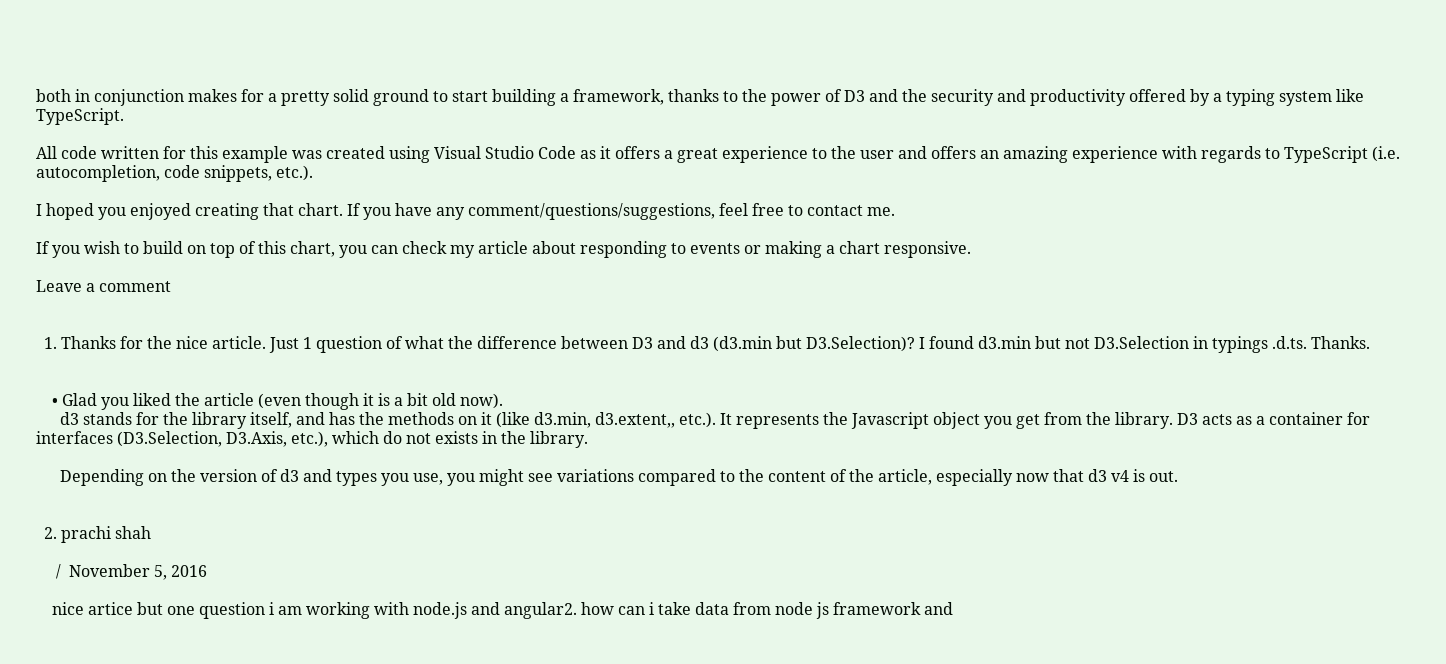both in conjunction makes for a pretty solid ground to start building a framework, thanks to the power of D3 and the security and productivity offered by a typing system like TypeScript.

All code written for this example was created using Visual Studio Code as it offers a great experience to the user and offers an amazing experience with regards to TypeScript (i.e. autocompletion, code snippets, etc.).

I hoped you enjoyed creating that chart. If you have any comment/questions/suggestions, feel free to contact me.

If you wish to build on top of this chart, you can check my article about responding to events or making a chart responsive.

Leave a comment


  1. Thanks for the nice article. Just 1 question of what the difference between D3 and d3 (d3.min but D3.Selection)? I found d3.min but not D3.Selection in typings .d.ts. Thanks.


    • Glad you liked the article (even though it is a bit old now).
      d3 stands for the library itself, and has the methods on it (like d3.min, d3.extent,, etc.). It represents the Javascript object you get from the library. D3 acts as a container for interfaces (D3.Selection, D3.Axis, etc.), which do not exists in the library.

      Depending on the version of d3 and types you use, you might see variations compared to the content of the article, especially now that d3 v4 is out.


  2. prachi shah

     /  November 5, 2016

    nice artice but one question i am working with node.js and angular2. how can i take data from node js framework and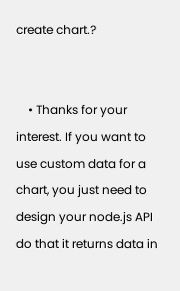create chart.?


    • Thanks for your interest. If you want to use custom data for a chart, you just need to design your node.js API do that it returns data in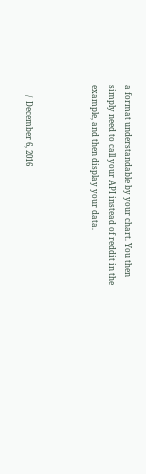a format understandable by your chart. You then simply need to call your API instead of reddit in the example, and then display your data.



     /  December 6, 2016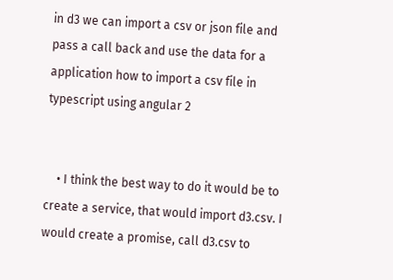in d3 we can import a csv or json file and pass a call back and use the data for a application how to import a csv file in typescript using angular 2


    • I think the best way to do it would be to create a service, that would import d3.csv. I would create a promise, call d3.csv to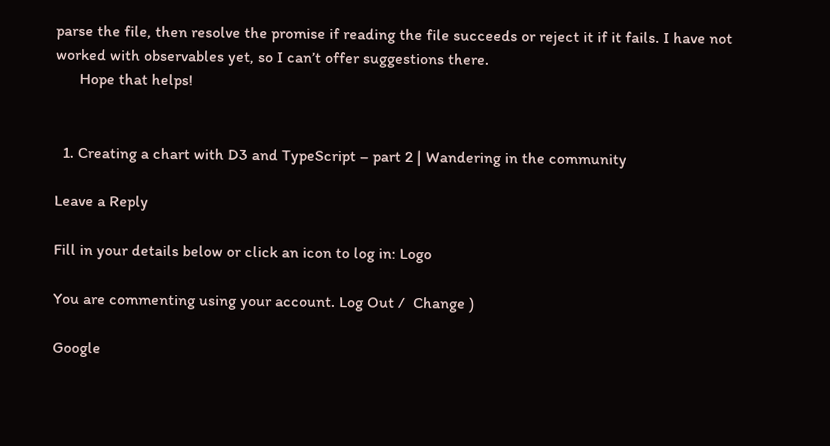parse the file, then resolve the promise if reading the file succeeds or reject it if it fails. I have not worked with observables yet, so I can’t offer suggestions there.
      Hope that helps!


  1. Creating a chart with D3 and TypeScript – part 2 | Wandering in the community

Leave a Reply

Fill in your details below or click an icon to log in: Logo

You are commenting using your account. Log Out /  Change )

Google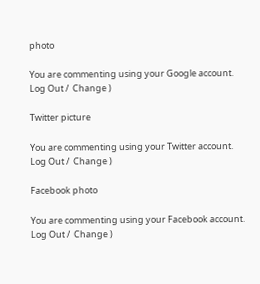photo

You are commenting using your Google account. Log Out /  Change )

Twitter picture

You are commenting using your Twitter account. Log Out /  Change )

Facebook photo

You are commenting using your Facebook account. Log Out /  Change )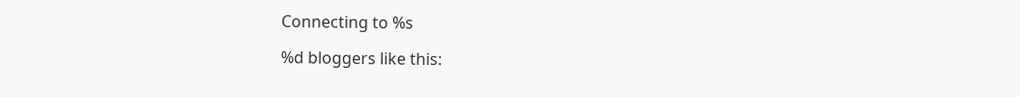Connecting to %s

%d bloggers like this: